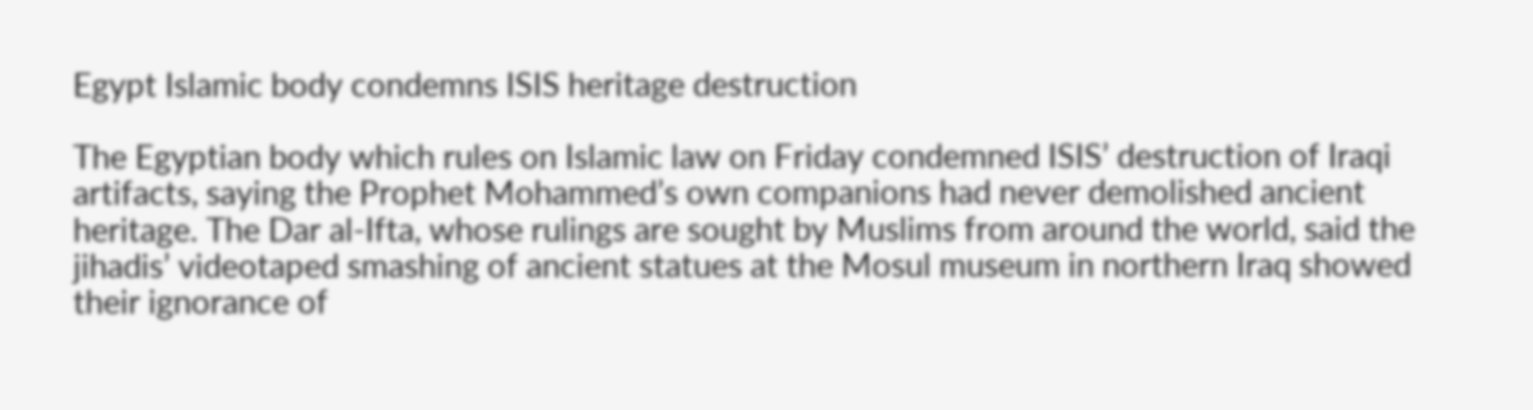Egypt Islamic body condemns ISIS heritage destruction

The Egyptian body which rules on Islamic law on Friday condemned ISIS’ destruction of Iraqi artifacts, saying the Prophet Mohammed’s own companions had never demolished ancient heritage. The Dar al-Ifta, whose rulings are sought by Muslims from around the world, said the jihadis’ videotaped smashing of ancient statues at the Mosul museum in northern Iraq showed their ignorance of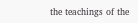the teachings of the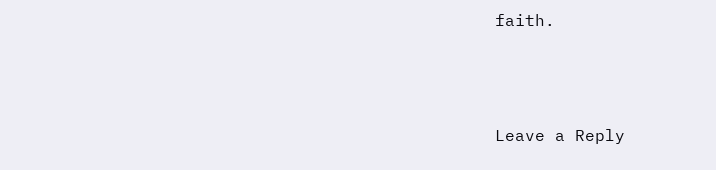faith.



Leave a Reply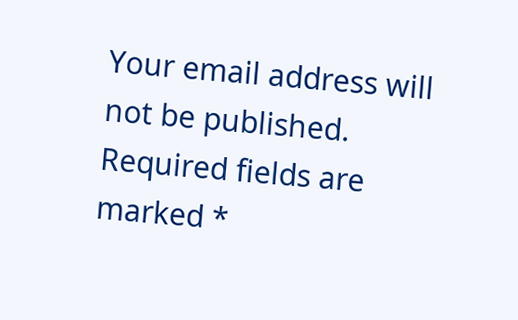Your email address will not be published. Required fields are marked *